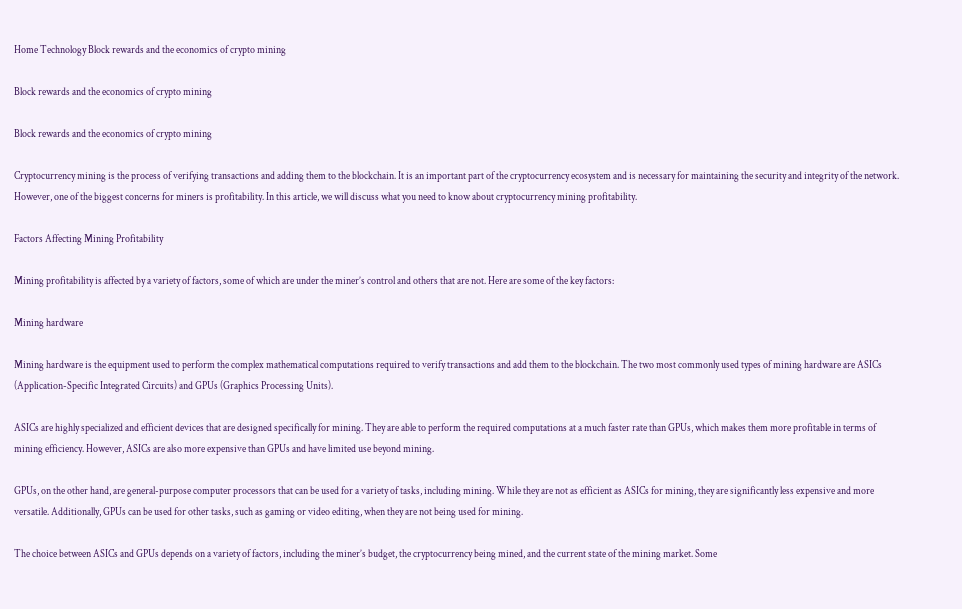Home Technology Block rewards and the economics of crypto mining

Block rewards and the economics of crypto mining

Block rewards and the economics of crypto mining

Cryptocurrency mining is the process of verifying transactions and adding them to the blockchain. It is an important part of the cryptocurrency ecosystem and is necessary for maintaining the security and integrity of the network. However, one of the biggest concerns for miners is profitability. In this article, we will discuss what you need to know about cryptocurrency mining profitability.

Factors Affecting Mining Profitability

Mining profitability is affected by a variety of factors, some of which are under the miner’s control and others that are not. Here are some of the key factors:

Mining hardware

Mining hardware is the equipment used to perform the complex mathematical computations required to verify transactions and add them to the blockchain. The two most commonly used types of mining hardware are ASICs (Application-Specific Integrated Circuits) and GPUs (Graphics Processing Units).

ASICs are highly specialized and efficient devices that are designed specifically for mining. They are able to perform the required computations at a much faster rate than GPUs, which makes them more profitable in terms of mining efficiency. However, ASICs are also more expensive than GPUs and have limited use beyond mining.

GPUs, on the other hand, are general-purpose computer processors that can be used for a variety of tasks, including mining. While they are not as efficient as ASICs for mining, they are significantly less expensive and more versatile. Additionally, GPUs can be used for other tasks, such as gaming or video editing, when they are not being used for mining.

The choice between ASICs and GPUs depends on a variety of factors, including the miner’s budget, the cryptocurrency being mined, and the current state of the mining market. Some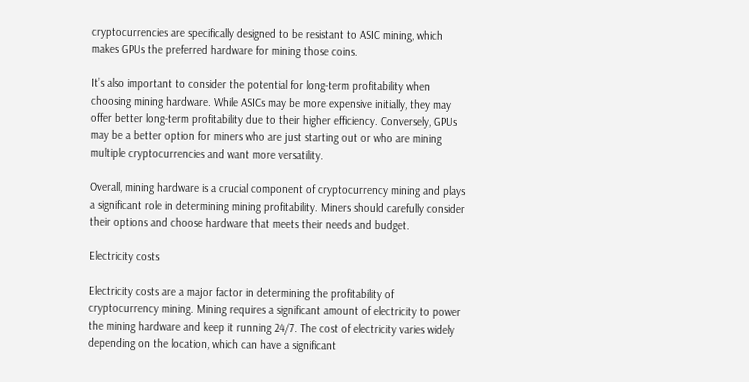cryptocurrencies are specifically designed to be resistant to ASIC mining, which makes GPUs the preferred hardware for mining those coins.

It’s also important to consider the potential for long-term profitability when choosing mining hardware. While ASICs may be more expensive initially, they may offer better long-term profitability due to their higher efficiency. Conversely, GPUs may be a better option for miners who are just starting out or who are mining multiple cryptocurrencies and want more versatility.

Overall, mining hardware is a crucial component of cryptocurrency mining and plays a significant role in determining mining profitability. Miners should carefully consider their options and choose hardware that meets their needs and budget.

Electricity costs

Electricity costs are a major factor in determining the profitability of cryptocurrency mining. Mining requires a significant amount of electricity to power the mining hardware and keep it running 24/7. The cost of electricity varies widely depending on the location, which can have a significant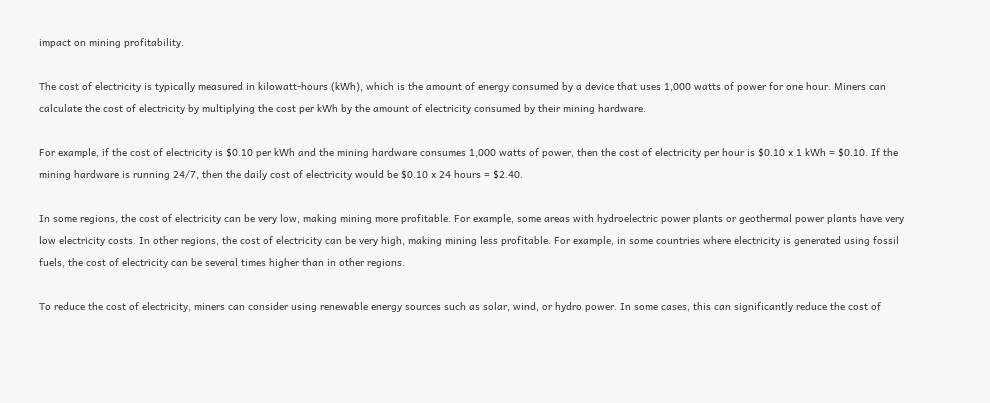impact on mining profitability.

The cost of electricity is typically measured in kilowatt-hours (kWh), which is the amount of energy consumed by a device that uses 1,000 watts of power for one hour. Miners can calculate the cost of electricity by multiplying the cost per kWh by the amount of electricity consumed by their mining hardware.

For example, if the cost of electricity is $0.10 per kWh and the mining hardware consumes 1,000 watts of power, then the cost of electricity per hour is $0.10 x 1 kWh = $0.10. If the mining hardware is running 24/7, then the daily cost of electricity would be $0.10 x 24 hours = $2.40.

In some regions, the cost of electricity can be very low, making mining more profitable. For example, some areas with hydroelectric power plants or geothermal power plants have very low electricity costs. In other regions, the cost of electricity can be very high, making mining less profitable. For example, in some countries where electricity is generated using fossil fuels, the cost of electricity can be several times higher than in other regions.

To reduce the cost of electricity, miners can consider using renewable energy sources such as solar, wind, or hydro power. In some cases, this can significantly reduce the cost of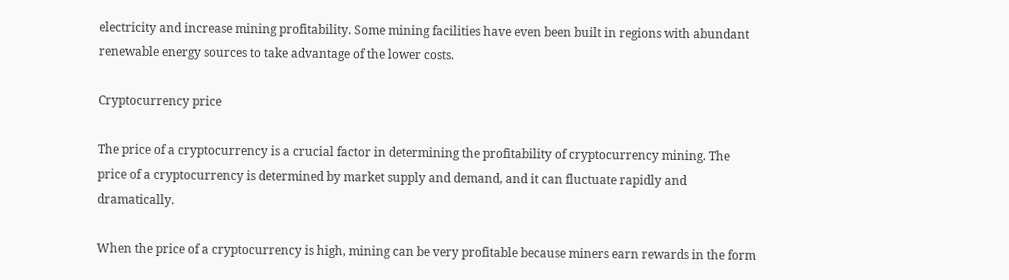electricity and increase mining profitability. Some mining facilities have even been built in regions with abundant renewable energy sources to take advantage of the lower costs.

Cryptocurrency price

The price of a cryptocurrency is a crucial factor in determining the profitability of cryptocurrency mining. The price of a cryptocurrency is determined by market supply and demand, and it can fluctuate rapidly and dramatically.

When the price of a cryptocurrency is high, mining can be very profitable because miners earn rewards in the form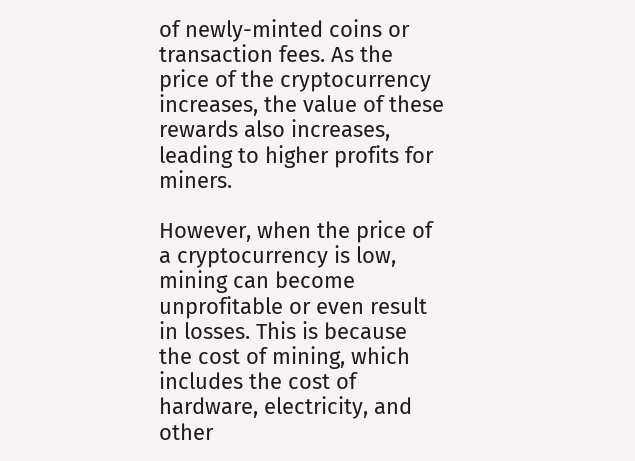of newly-minted coins or transaction fees. As the price of the cryptocurrency increases, the value of these rewards also increases, leading to higher profits for miners.

However, when the price of a cryptocurrency is low, mining can become unprofitable or even result in losses. This is because the cost of mining, which includes the cost of hardware, electricity, and other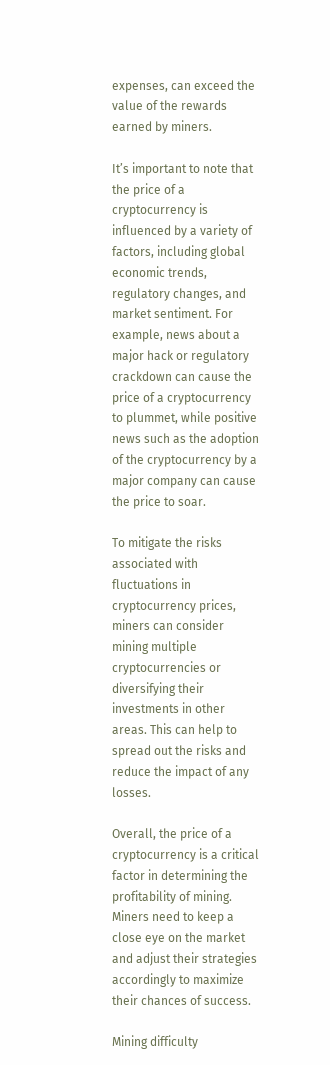expenses, can exceed the value of the rewards earned by miners.

It’s important to note that the price of a cryptocurrency is influenced by a variety of factors, including global economic trends, regulatory changes, and market sentiment. For example, news about a major hack or regulatory crackdown can cause the price of a cryptocurrency to plummet, while positive news such as the adoption of the cryptocurrency by a major company can cause the price to soar.

To mitigate the risks associated with fluctuations in cryptocurrency prices, miners can consider mining multiple cryptocurrencies or diversifying their investments in other areas. This can help to spread out the risks and reduce the impact of any losses.

Overall, the price of a cryptocurrency is a critical factor in determining the profitability of mining. Miners need to keep a close eye on the market and adjust their strategies accordingly to maximize their chances of success.

Mining difficulty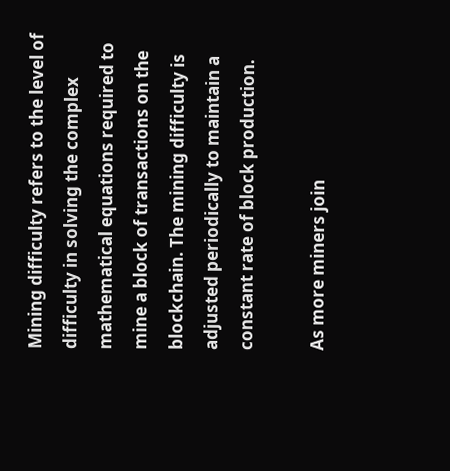Mining difficulty refers to the level of difficulty in solving the complex mathematical equations required to mine a block of transactions on the blockchain. The mining difficulty is adjusted periodically to maintain a constant rate of block production.

As more miners join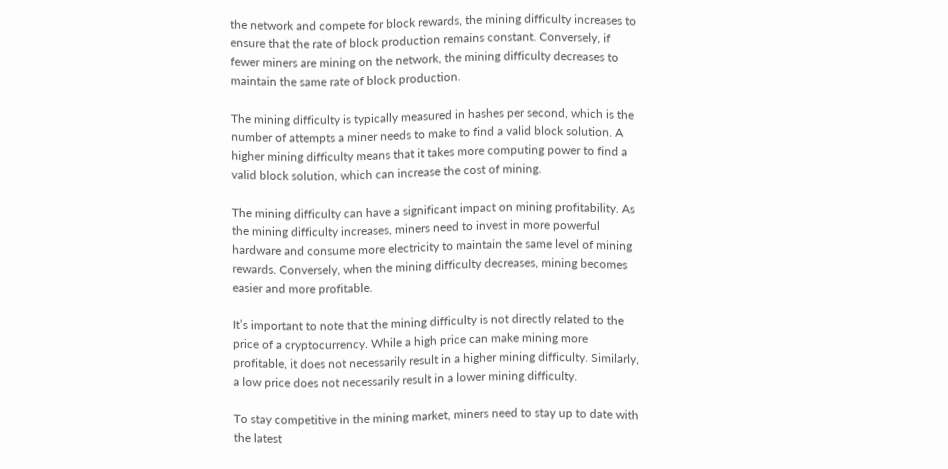the network and compete for block rewards, the mining difficulty increases to ensure that the rate of block production remains constant. Conversely, if fewer miners are mining on the network, the mining difficulty decreases to maintain the same rate of block production.

The mining difficulty is typically measured in hashes per second, which is the number of attempts a miner needs to make to find a valid block solution. A higher mining difficulty means that it takes more computing power to find a valid block solution, which can increase the cost of mining.

The mining difficulty can have a significant impact on mining profitability. As the mining difficulty increases, miners need to invest in more powerful hardware and consume more electricity to maintain the same level of mining rewards. Conversely, when the mining difficulty decreases, mining becomes easier and more profitable.

It’s important to note that the mining difficulty is not directly related to the price of a cryptocurrency. While a high price can make mining more profitable, it does not necessarily result in a higher mining difficulty. Similarly, a low price does not necessarily result in a lower mining difficulty.

To stay competitive in the mining market, miners need to stay up to date with the latest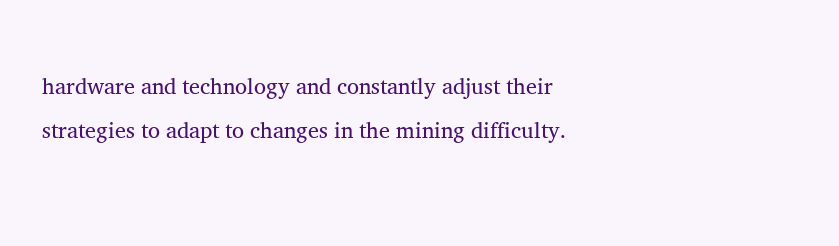hardware and technology and constantly adjust their strategies to adapt to changes in the mining difficulty.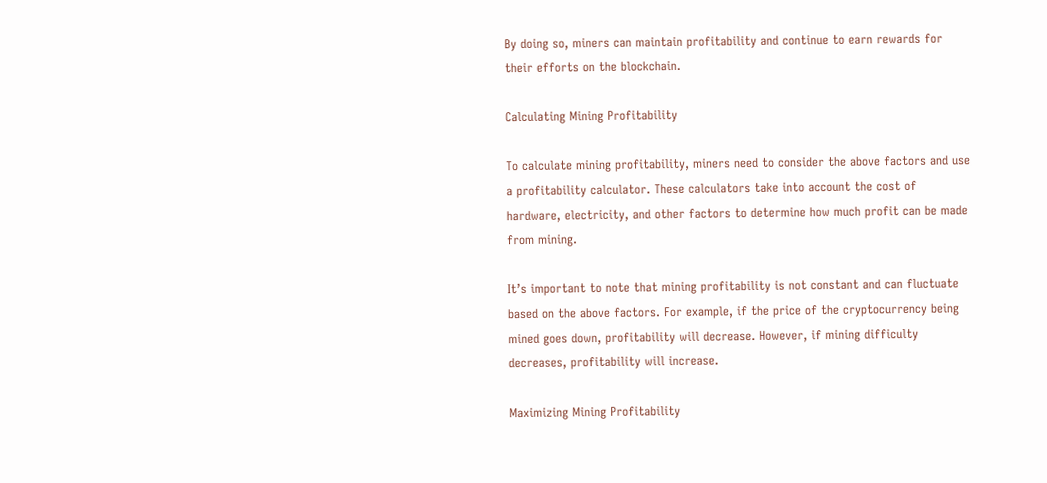By doing so, miners can maintain profitability and continue to earn rewards for their efforts on the blockchain.

Calculating Mining Profitability

To calculate mining profitability, miners need to consider the above factors and use a profitability calculator. These calculators take into account the cost of hardware, electricity, and other factors to determine how much profit can be made from mining.

It’s important to note that mining profitability is not constant and can fluctuate based on the above factors. For example, if the price of the cryptocurrency being mined goes down, profitability will decrease. However, if mining difficulty decreases, profitability will increase.

Maximizing Mining Profitability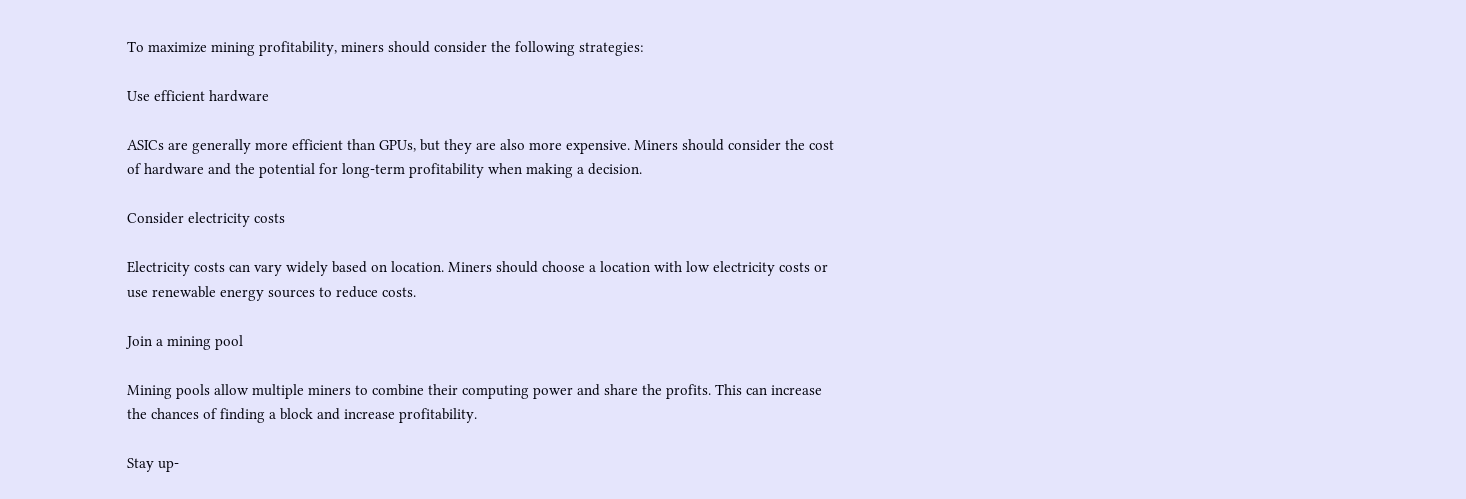To maximize mining profitability, miners should consider the following strategies:

Use efficient hardware

ASICs are generally more efficient than GPUs, but they are also more expensive. Miners should consider the cost of hardware and the potential for long-term profitability when making a decision.

Consider electricity costs

Electricity costs can vary widely based on location. Miners should choose a location with low electricity costs or use renewable energy sources to reduce costs.

Join a mining pool

Mining pools allow multiple miners to combine their computing power and share the profits. This can increase the chances of finding a block and increase profitability.

Stay up-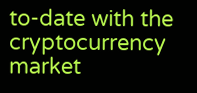to-date with the cryptocurrency market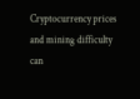Cryptocurrency prices and mining difficulty can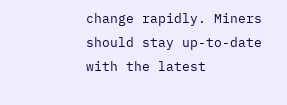change rapidly. Miners should stay up-to-date with the latest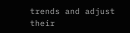trends and adjust their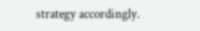strategy accordingly.